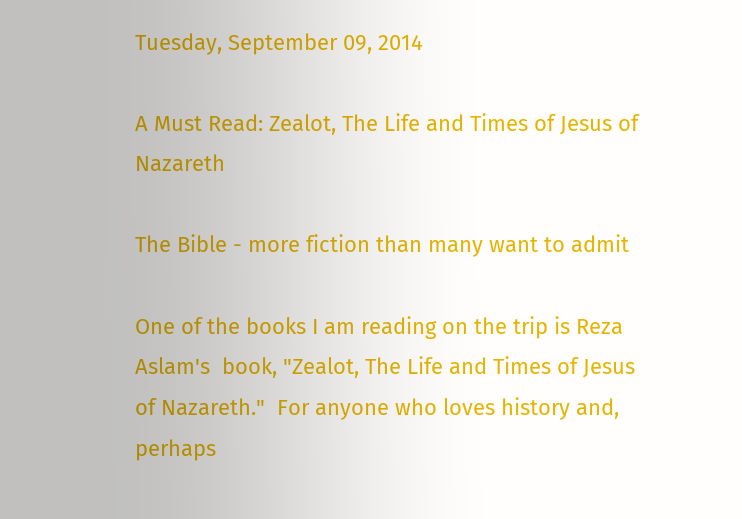Tuesday, September 09, 2014

A Must Read: Zealot, The Life and Times of Jesus of Nazareth

The Bible - more fiction than many want to admit

One of the books I am reading on the trip is Reza Aslam's  book, "Zealot, The Life and Times of Jesus of Nazareth."  For anyone who loves history and, perhaps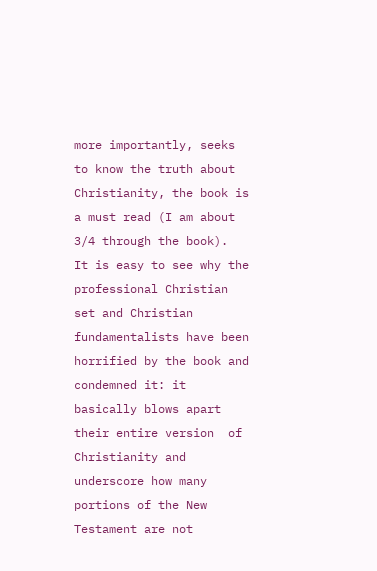more importantly, seeks to know the truth about Christianity, the book is a must read (I am about 3/4 through the book).  It is easy to see why the professional Christian set and Christian fundamentalists have been horrified by the book and condemned it: it basically blows apart their entire version  of Christianity and underscore how many portions of the New Testament are not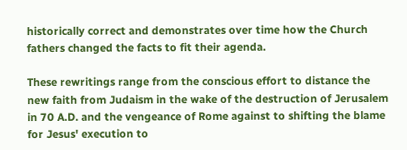historically correct and demonstrates over time how the Church fathers changed the facts to fit their agenda.

These rewritings range from the conscious effort to distance the new faith from Judaism in the wake of the destruction of Jerusalem in 70 A.D. and the vengeance of Rome against to shifting the blame for Jesus' execution to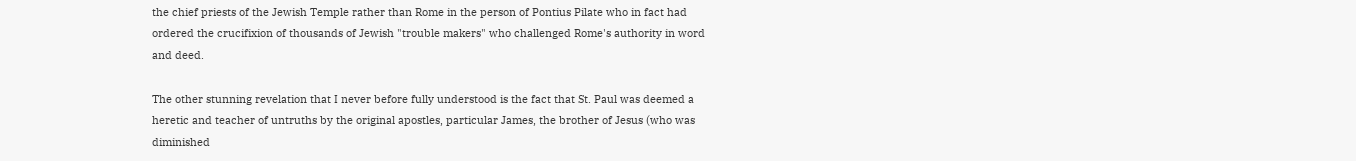the chief priests of the Jewish Temple rather than Rome in the person of Pontius Pilate who in fact had ordered the crucifixion of thousands of Jewish "trouble makers" who challenged Rome's authority in word and deed.

The other stunning revelation that I never before fully understood is the fact that St. Paul was deemed a heretic and teacher of untruths by the original apostles, particular James, the brother of Jesus (who was diminished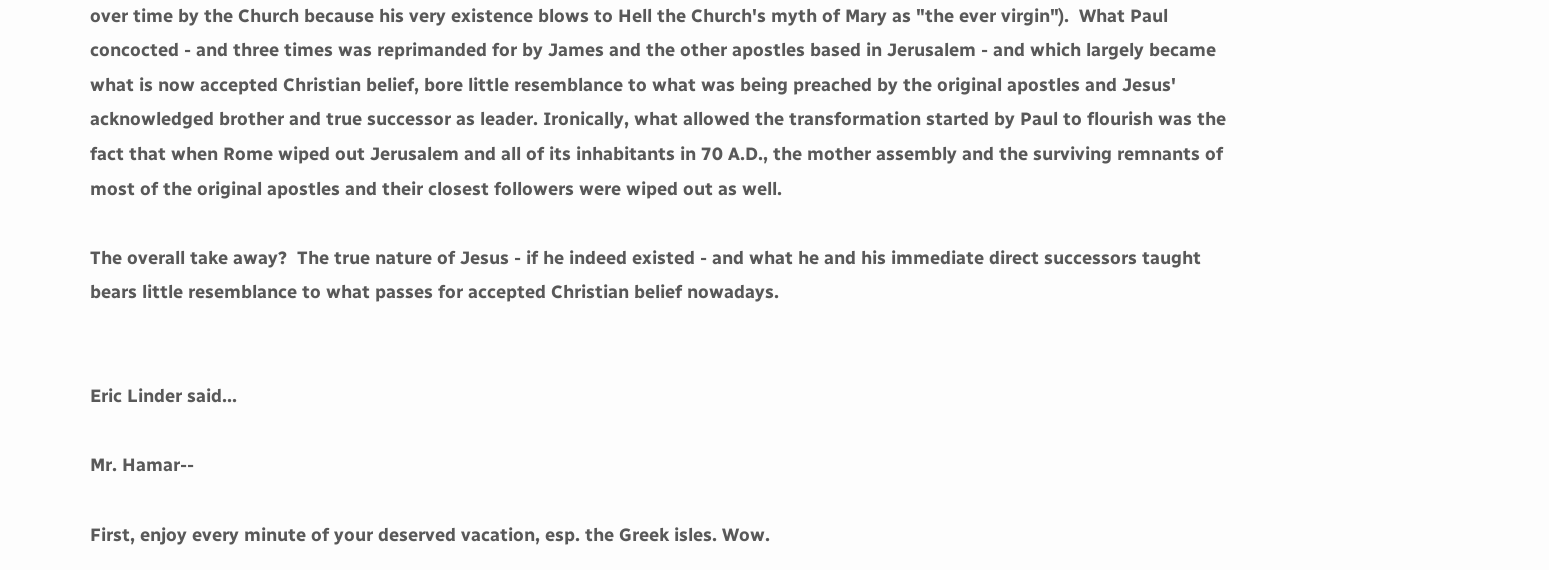over time by the Church because his very existence blows to Hell the Church's myth of Mary as "the ever virgin").  What Paul concocted - and three times was reprimanded for by James and the other apostles based in Jerusalem - and which largely became what is now accepted Christian belief, bore little resemblance to what was being preached by the original apostles and Jesus' acknowledged brother and true successor as leader. Ironically, what allowed the transformation started by Paul to flourish was the fact that when Rome wiped out Jerusalem and all of its inhabitants in 70 A.D., the mother assembly and the surviving remnants of most of the original apostles and their closest followers were wiped out as well.

The overall take away?  The true nature of Jesus - if he indeed existed - and what he and his immediate direct successors taught bears little resemblance to what passes for accepted Christian belief nowadays.


Eric Linder said...

Mr. Hamar--

First, enjoy every minute of your deserved vacation, esp. the Greek isles. Wow.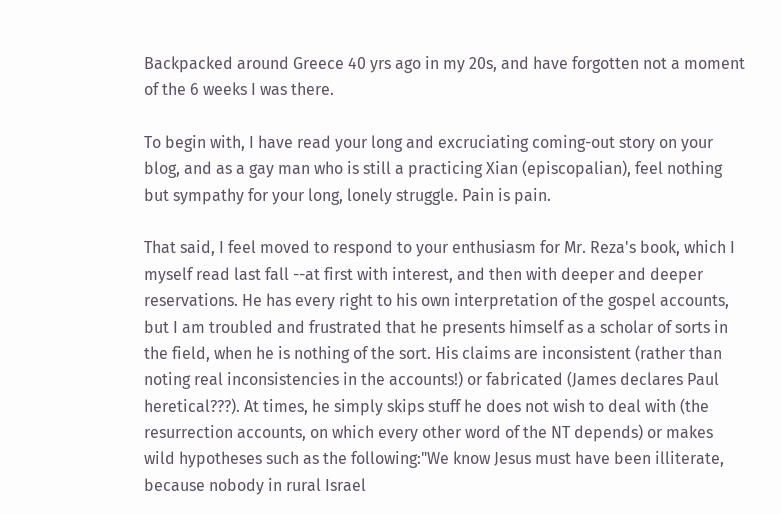Backpacked around Greece 40 yrs ago in my 20s, and have forgotten not a moment of the 6 weeks I was there.

To begin with, I have read your long and excruciating coming-out story on your blog, and as a gay man who is still a practicing Xian (episcopalian), feel nothing but sympathy for your long, lonely struggle. Pain is pain.

That said, I feel moved to respond to your enthusiasm for Mr. Reza's book, which I myself read last fall --at first with interest, and then with deeper and deeper reservations. He has every right to his own interpretation of the gospel accounts, but I am troubled and frustrated that he presents himself as a scholar of sorts in the field, when he is nothing of the sort. His claims are inconsistent (rather than noting real inconsistencies in the accounts!) or fabricated (James declares Paul heretical???). At times, he simply skips stuff he does not wish to deal with (the resurrection accounts, on which every other word of the NT depends) or makes wild hypotheses such as the following:"We know Jesus must have been illiterate, because nobody in rural Israel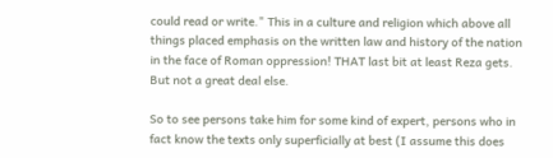could read or write." This in a culture and religion which above all things placed emphasis on the written law and history of the nation in the face of Roman oppression! THAT last bit at least Reza gets. But not a great deal else.

So to see persons take him for some kind of expert, persons who in fact know the texts only superficially at best (I assume this does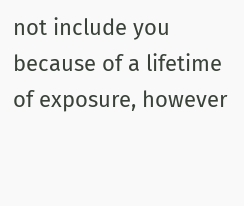not include you because of a lifetime of exposure, however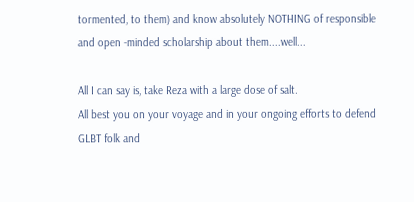tormented, to them) and know absolutely NOTHING of responsible and open -minded scholarship about them....well...

All I can say is, take Reza with a large dose of salt.
All best you on your voyage and in your ongoing efforts to defend GLBT folk and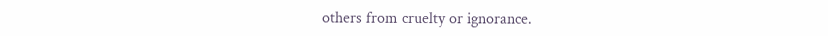others from cruelty or ignorance.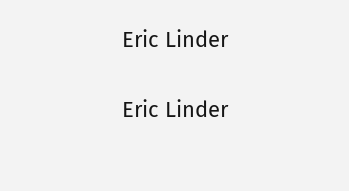Eric Linder

Eric Linder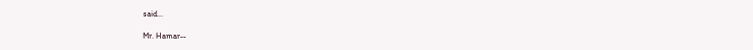said...

Mr. Hamar--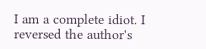I am a complete idiot. I reversed the author's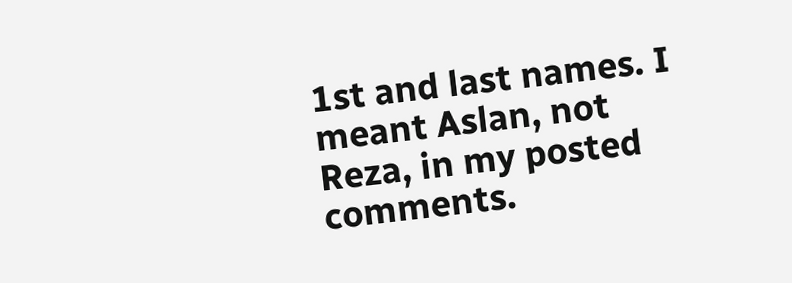1st and last names. I meant Aslan, not Reza, in my posted comments.